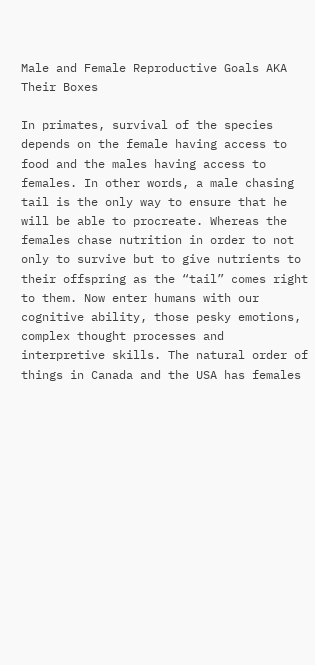Male and Female Reproductive Goals AKA Their Boxes

In primates, survival of the species depends on the female having access to food and the males having access to females. In other words, a male chasing tail is the only way to ensure that he will be able to procreate. Whereas the females chase nutrition in order to not only to survive but to give nutrients to their offspring as the “tail” comes right to them. Now enter humans with our cognitive ability, those pesky emotions, complex thought processes and interpretive skills. The natural order of things in Canada and the USA has females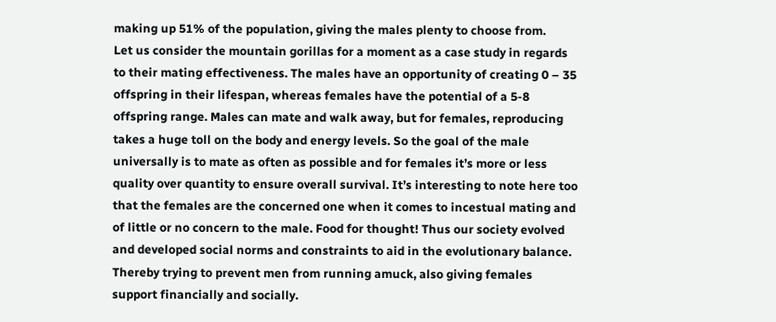making up 51% of the population, giving the males plenty to choose from.
Let us consider the mountain gorillas for a moment as a case study in regards to their mating effectiveness. The males have an opportunity of creating 0 – 35 offspring in their lifespan, whereas females have the potential of a 5-8 offspring range. Males can mate and walk away, but for females, reproducing takes a huge toll on the body and energy levels. So the goal of the male universally is to mate as often as possible and for females it’s more or less quality over quantity to ensure overall survival. It’s interesting to note here too that the females are the concerned one when it comes to incestual mating and of little or no concern to the male. Food for thought! Thus our society evolved and developed social norms and constraints to aid in the evolutionary balance. Thereby trying to prevent men from running amuck, also giving females support financially and socially.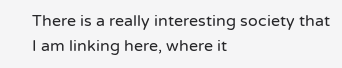There is a really interesting society that I am linking here, where it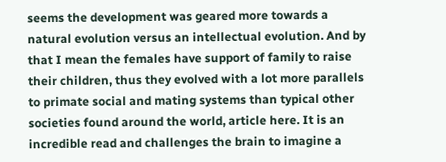seems the development was geared more towards a natural evolution versus an intellectual evolution. And by that I mean the females have support of family to raise their children, thus they evolved with a lot more parallels to primate social and mating systems than typical other societies found around the world, article here. It is an incredible read and challenges the brain to imagine a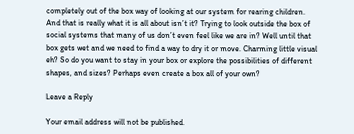completely out of the box way of looking at our system for rearing children. And that is really what it is all about isn’t it? Trying to look outside the box of social systems that many of us don’t even feel like we are in? Well until that box gets wet and we need to find a way to dry it or move. Charming little visual eh? So do you want to stay in your box or explore the possibilities of different shapes, and sizes? Perhaps even create a box all of your own?

Leave a Reply

Your email address will not be published.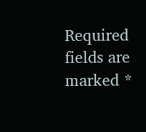Required fields are marked *